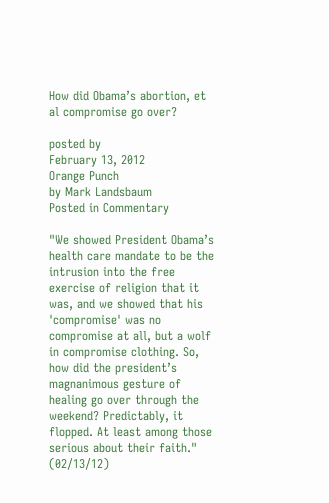How did Obama’s abortion, et al compromise go over?

posted by
February 13, 2012
Orange Punch
by Mark Landsbaum
Posted in Commentary

"We showed President Obama’s health care mandate to be the intrusion into the free exercise of religion that it was, and we showed that his 'compromise' was no compromise at all, but a wolf in compromise clothing. So, how did the president’s magnanimous gesture of healing go over through the weekend? Predictably, it flopped. At least among those serious about their faith." (02/13/12)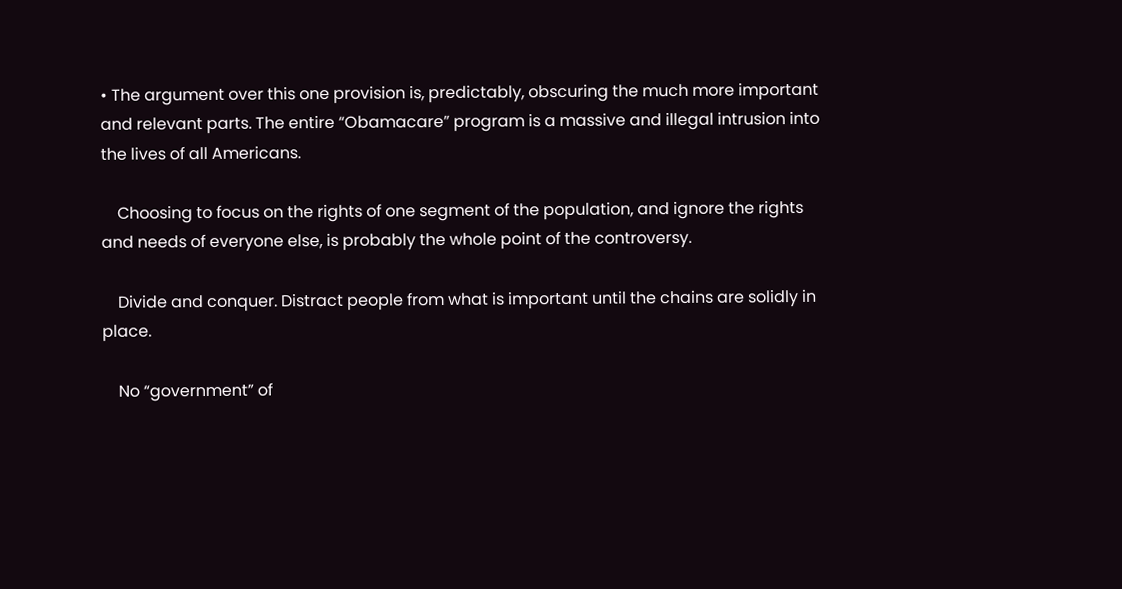• The argument over this one provision is, predictably, obscuring the much more important and relevant parts. The entire “Obamacare” program is a massive and illegal intrusion into the lives of all Americans.

    Choosing to focus on the rights of one segment of the population, and ignore the rights and needs of everyone else, is probably the whole point of the controversy.

    Divide and conquer. Distract people from what is important until the chains are solidly in place.

    No “government” of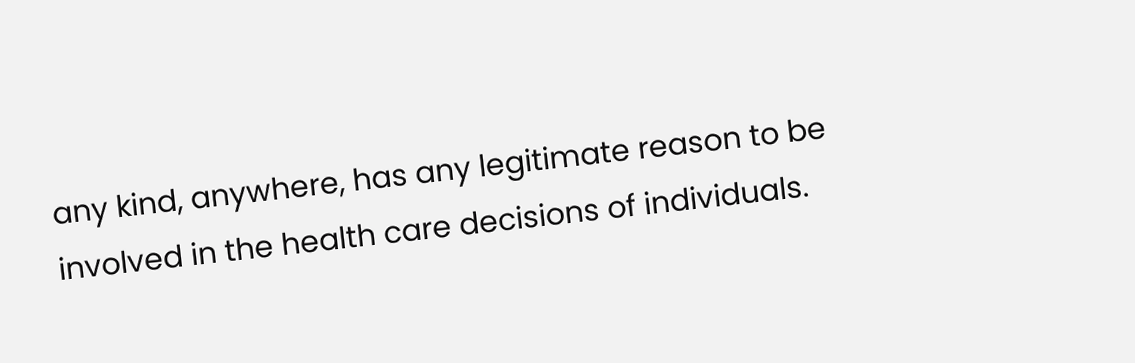any kind, anywhere, has any legitimate reason to be involved in the health care decisions of individuals.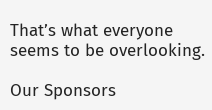That’s what everyone seems to be overlooking.

Our Sponsors